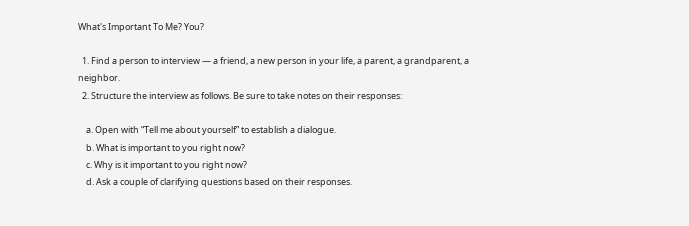What's Important To Me? You?

  1. Find a person to interview — a friend, a new person in your life, a parent, a grandparent, a neighbor.
  2. Structure the interview as follows. Be sure to take notes on their responses:

    a. Open with “Tell me about yourself” to establish a dialogue.
    b. What is important to you right now?
    c. Why is it important to you right now?
    d. Ask a couple of clarifying questions based on their responses.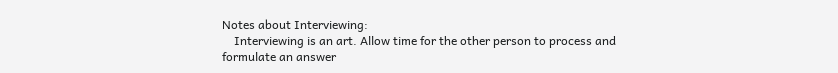Notes about Interviewing:
    Interviewing is an art. Allow time for the other person to process and formulate an answer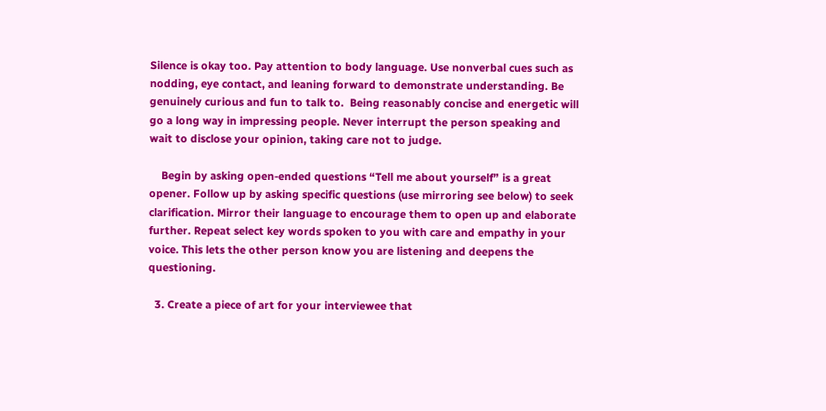Silence is okay too. Pay attention to body language. Use nonverbal cues such as nodding, eye contact, and leaning forward to demonstrate understanding. Be genuinely curious and fun to talk to.  Being reasonably concise and energetic will go a long way in impressing people. Never interrupt the person speaking and wait to disclose your opinion, taking care not to judge.

    Begin by asking open-ended questions “Tell me about yourself” is a great opener. Follow up by asking specific questions (use mirroring see below) to seek clarification. Mirror their language to encourage them to open up and elaborate further. Repeat select key words spoken to you with care and empathy in your voice. This lets the other person know you are listening and deepens the questioning.

  3. Create a piece of art for your interviewee that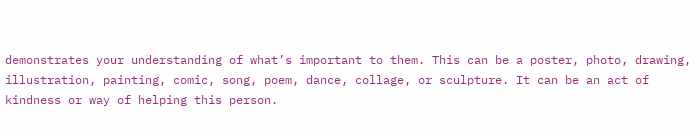demonstrates your understanding of what’s important to them. This can be a poster, photo, drawing, illustration, painting, comic, song, poem, dance, collage, or sculpture. It can be an act of kindness or way of helping this person.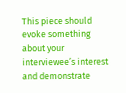This piece should evoke something about your interviewee’s interest and demonstrate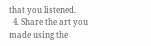that you listened.
  4. Share the art you made using the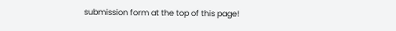submission form at the top of this page!